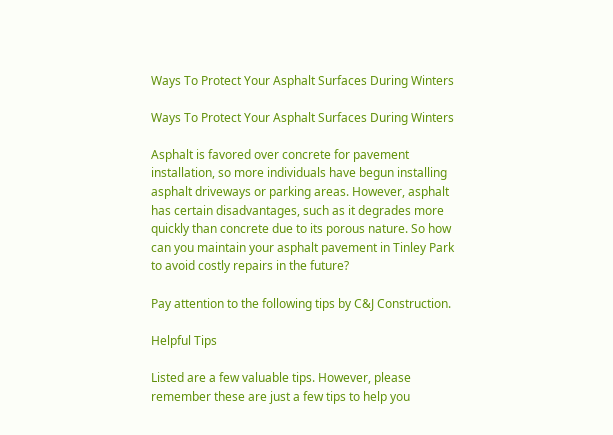Ways To Protect Your Asphalt Surfaces During Winters

Ways To Protect Your Asphalt Surfaces During Winters

Asphalt is favored over concrete for pavement installation, so more individuals have begun installing asphalt driveways or parking areas. However, asphalt has certain disadvantages, such as it degrades more quickly than concrete due to its porous nature. So how can you maintain your asphalt pavement in Tinley Park to avoid costly repairs in the future?

Pay attention to the following tips by C&J Construction.

Helpful Tips

Listed are a few valuable tips. However, please remember these are just a few tips to help you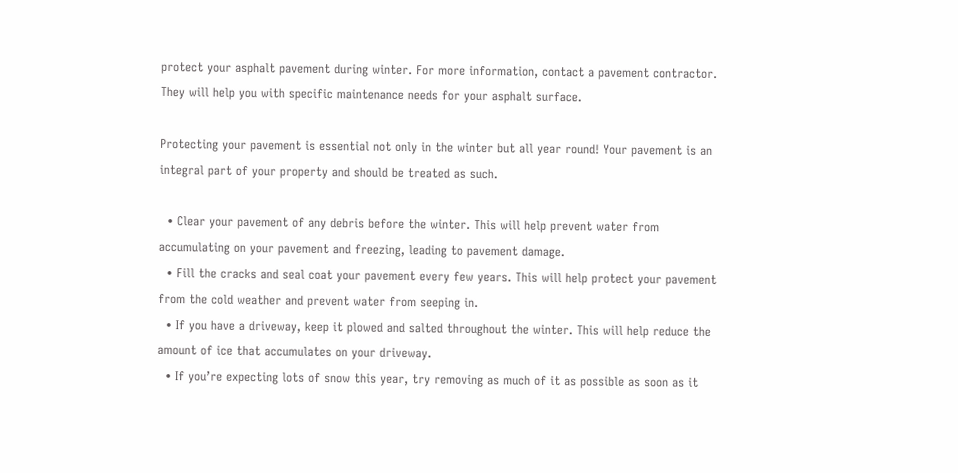protect your asphalt pavement during winter. For more information, contact a pavement contractor. They will help you with specific maintenance needs for your asphalt surface.

Protecting your pavement is essential not only in the winter but all year round! Your pavement is an integral part of your property and should be treated as such.

  • Clear your pavement of any debris before the winter. This will help prevent water from accumulating on your pavement and freezing, leading to pavement damage.
  • Fill the cracks and seal coat your pavement every few years. This will help protect your pavement from the cold weather and prevent water from seeping in.
  • If you have a driveway, keep it plowed and salted throughout the winter. This will help reduce the amount of ice that accumulates on your driveway.
  • If you’re expecting lots of snow this year, try removing as much of it as possible as soon as it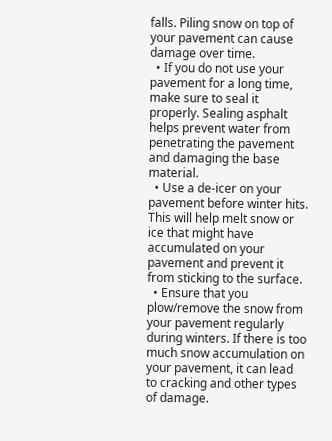falls. Piling snow on top of your pavement can cause damage over time.
  • If you do not use your pavement for a long time, make sure to seal it properly. Sealing asphalt helps prevent water from penetrating the pavement and damaging the base material.
  • Use a de-icer on your pavement before winter hits. This will help melt snow or ice that might have accumulated on your pavement and prevent it from sticking to the surface.
  • Ensure that you plow/remove the snow from your pavement regularly during winters. If there is too much snow accumulation on your pavement, it can lead to cracking and other types of damage.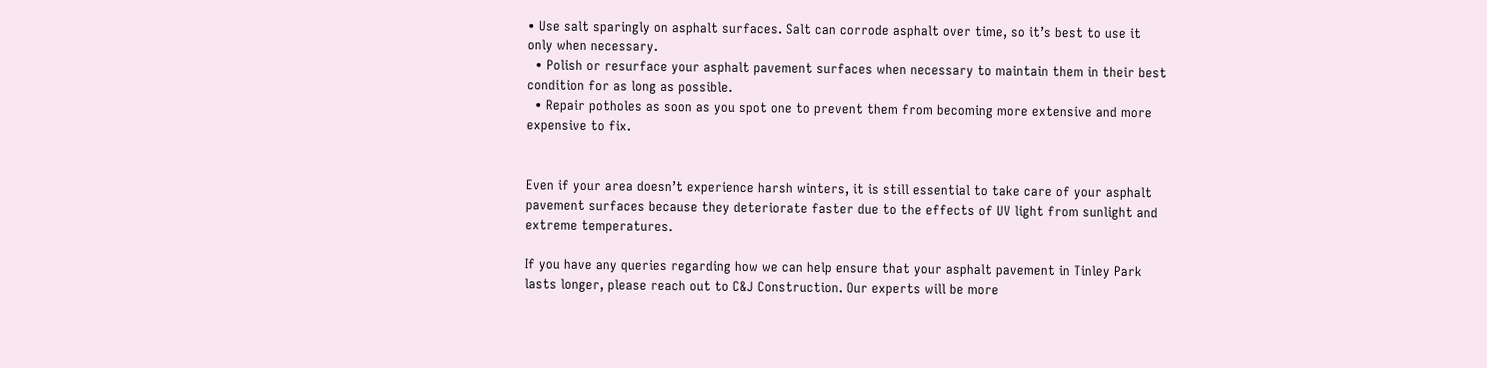• Use salt sparingly on asphalt surfaces. Salt can corrode asphalt over time, so it’s best to use it only when necessary.
  • Polish or resurface your asphalt pavement surfaces when necessary to maintain them in their best condition for as long as possible.
  • Repair potholes as soon as you spot one to prevent them from becoming more extensive and more expensive to fix.


Even if your area doesn’t experience harsh winters, it is still essential to take care of your asphalt pavement surfaces because they deteriorate faster due to the effects of UV light from sunlight and extreme temperatures.

If you have any queries regarding how we can help ensure that your asphalt pavement in Tinley Park lasts longer, please reach out to C&J Construction. Our experts will be more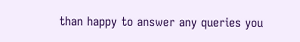than happy to answer any queries you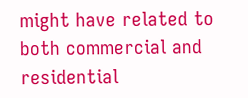might have related to both commercial and residential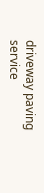driveway paving service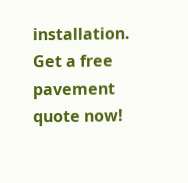installation. Get a free pavement quote now!